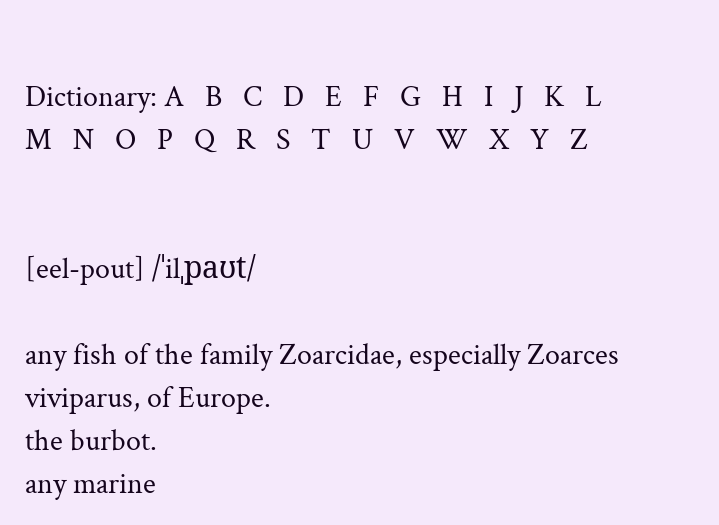Dictionary: A   B   C   D   E   F   G   H   I   J   K   L   M   N   O   P   Q   R   S   T   U   V   W   X   Y   Z


[eel-pout] /ˈilˌpaʊt/

any fish of the family Zoarcidae, especially Zoarces viviparus, of Europe.
the burbot.
any marine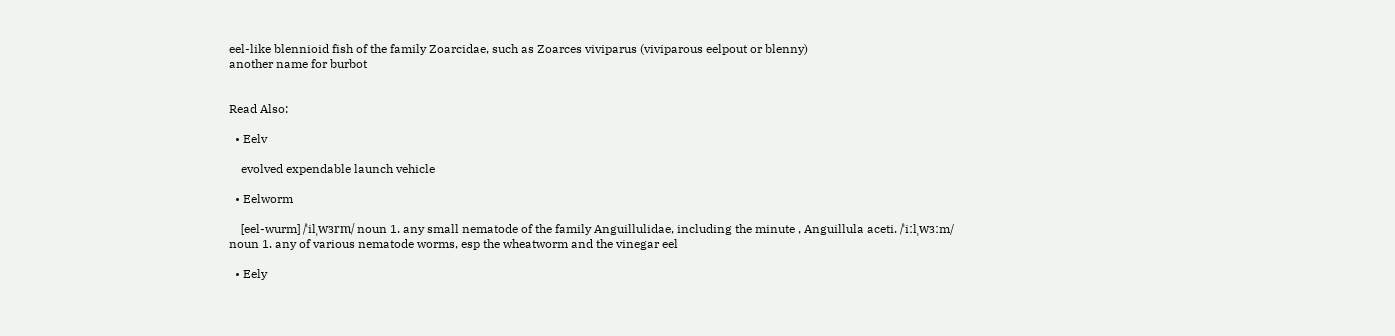eel-like blennioid fish of the family Zoarcidae, such as Zoarces viviparus (viviparous eelpout or blenny)
another name for burbot


Read Also:

  • Eelv

    evolved expendable launch vehicle

  • Eelworm

    [eel-wurm] /ˈilˌwɜrm/ noun 1. any small nematode of the family Anguillulidae, including the minute , Anguillula aceti. /ˈiːlˌwɜːm/ noun 1. any of various nematode worms, esp the wheatworm and the vinegar eel

  • Eely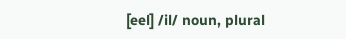[eel] /il/ noun, plural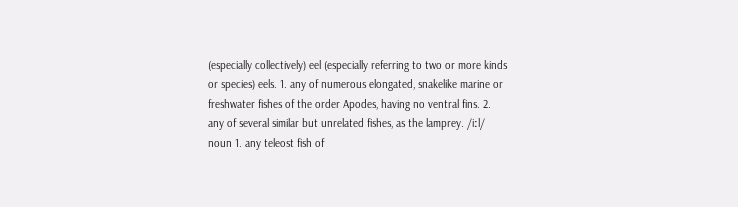(especially collectively) eel (especially referring to two or more kinds or species) eels. 1. any of numerous elongated, snakelike marine or freshwater fishes of the order Apodes, having no ventral fins. 2. any of several similar but unrelated fishes, as the lamprey. /iːl/ noun 1. any teleost fish of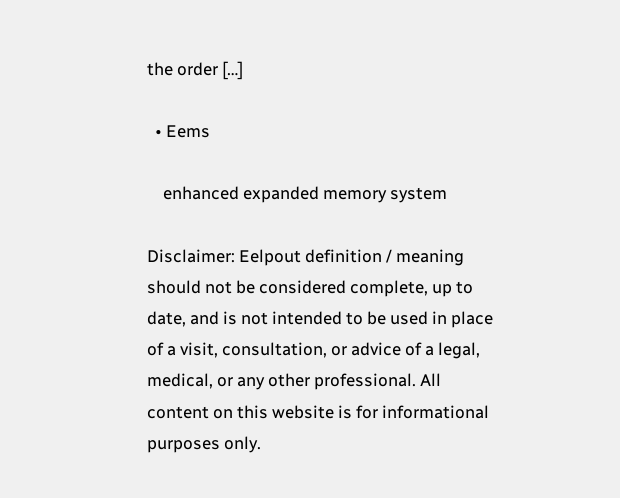the order […]

  • Eems

    enhanced expanded memory system

Disclaimer: Eelpout definition / meaning should not be considered complete, up to date, and is not intended to be used in place of a visit, consultation, or advice of a legal, medical, or any other professional. All content on this website is for informational purposes only.